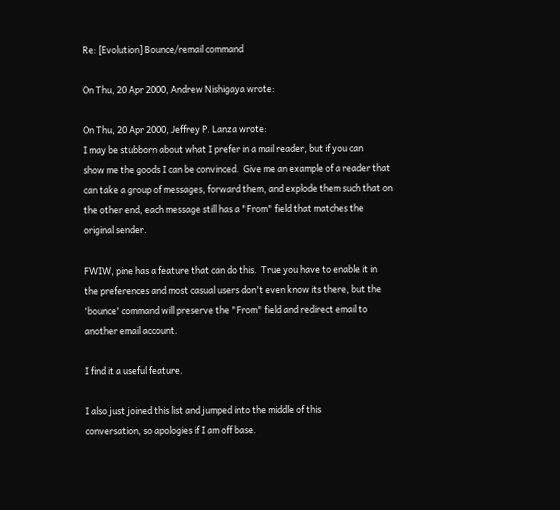Re: [Evolution] Bounce/remail command

On Thu, 20 Apr 2000, Andrew Nishigaya wrote:

On Thu, 20 Apr 2000, Jeffrey P. Lanza wrote:
I may be stubborn about what I prefer in a mail reader, but if you can
show me the goods I can be convinced.  Give me an example of a reader that
can take a group of messages, forward them, and explode them such that on
the other end, each message still has a "From" field that matches the
original sender.

FWIW, pine has a feature that can do this.  True you have to enable it in
the preferences and most casual users don't even know its there, but the
'bounce' command will preserve the "From" field and redirect email to
another email account.

I find it a useful feature.

I also just joined this list and jumped into the middle of this
conversation, so apologies if I am off base.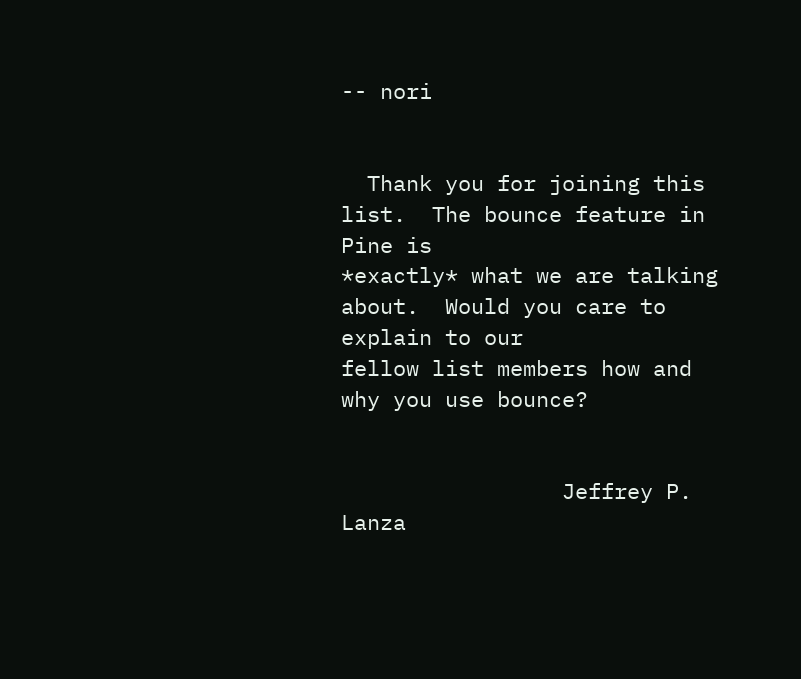-- nori


  Thank you for joining this list.  The bounce feature in Pine is
*exactly* what we are talking about.  Would you care to explain to our
fellow list members how and why you use bounce?


                 Jeffrey P. Lanza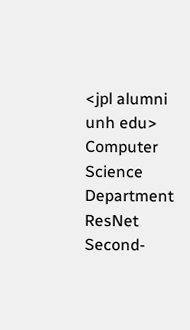<jpl alumni unh edu>
Computer Science Department             ResNet Second-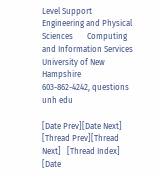Level Support
Engineering and Physical Sciences       Computing and Information Services
University of New Hampshire             603-862-4242, questions unh edu

[Date Prev][Date Next]   [Thread Prev][Thread Next]   [Thread Index] [Date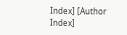Index] [Author Index]